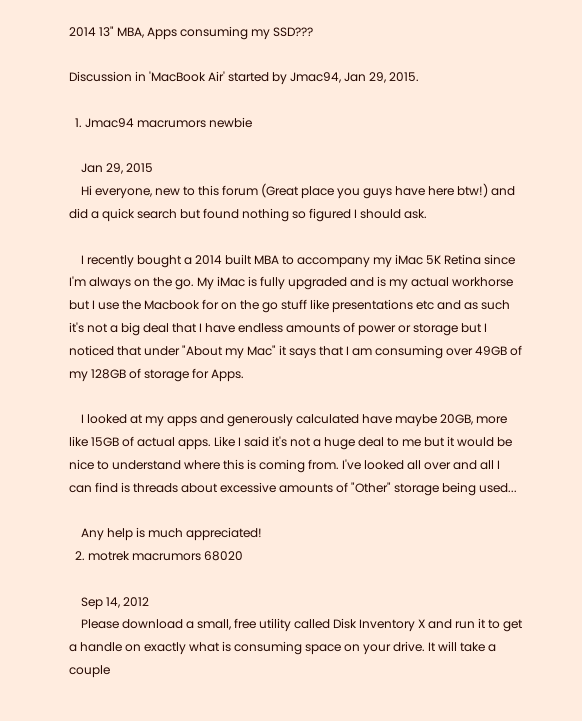2014 13" MBA, Apps consuming my SSD???

Discussion in 'MacBook Air' started by Jmac94, Jan 29, 2015.

  1. Jmac94 macrumors newbie

    Jan 29, 2015
    Hi everyone, new to this forum (Great place you guys have here btw!) and did a quick search but found nothing so figured I should ask.

    I recently bought a 2014 built MBA to accompany my iMac 5K Retina since I'm always on the go. My iMac is fully upgraded and is my actual workhorse but I use the Macbook for on the go stuff like presentations etc and as such it's not a big deal that I have endless amounts of power or storage but I noticed that under "About my Mac" it says that I am consuming over 49GB of my 128GB of storage for Apps.

    I looked at my apps and generously calculated have maybe 20GB, more like 15GB of actual apps. Like I said it's not a huge deal to me but it would be nice to understand where this is coming from. I've looked all over and all I can find is threads about excessive amounts of "Other" storage being used...

    Any help is much appreciated!
  2. motrek macrumors 68020

    Sep 14, 2012
    Please download a small, free utility called Disk Inventory X and run it to get a handle on exactly what is consuming space on your drive. It will take a couple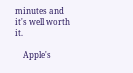minutes and it's well worth it.

    Apple's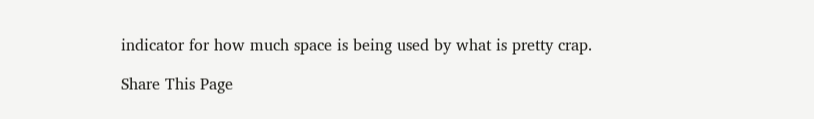indicator for how much space is being used by what is pretty crap.

Share This Page